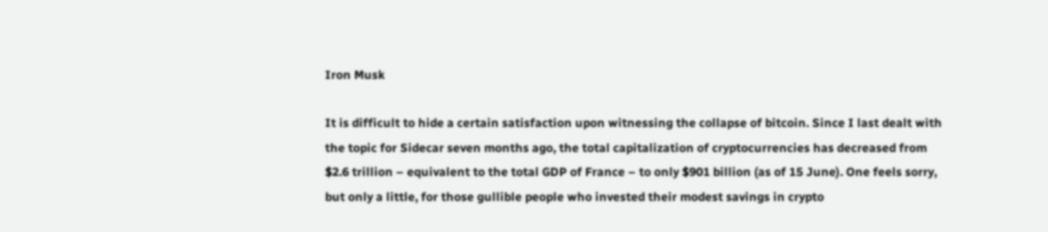Iron Musk

It is difficult to hide a certain satisfaction upon witnessing the collapse of bitcoin. Since I last dealt with the topic for Sidecar seven months ago, the total capitalization of cryptocurrencies has decreased from $2.6 trillion – equivalent to the total GDP of France – to only $901 billion (as of 15 June). One feels sorry, but only a little, for those gullible people who invested their modest savings in crypto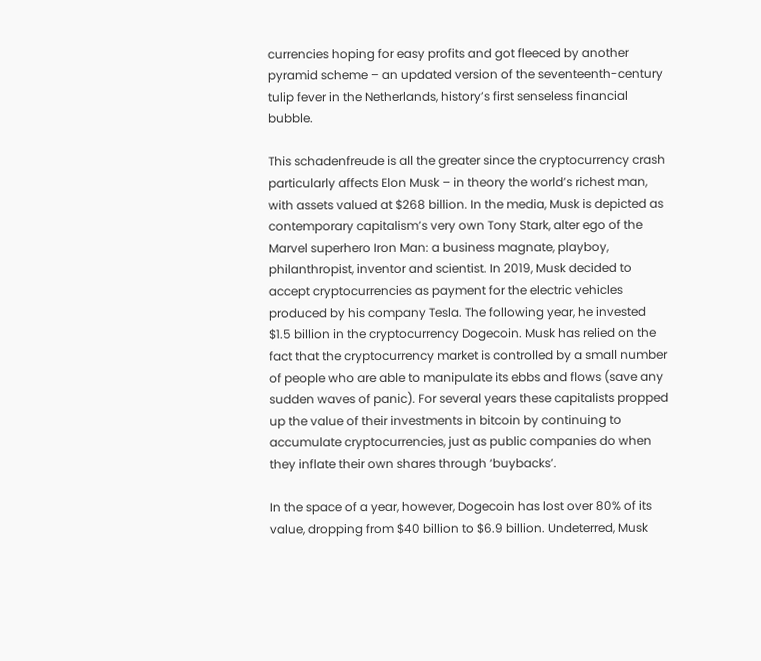currencies hoping for easy profits and got fleeced by another pyramid scheme – an updated version of the seventeenth-century tulip fever in the Netherlands, history’s first senseless financial bubble.

This schadenfreude is all the greater since the cryptocurrency crash particularly affects Elon Musk – in theory the world’s richest man, with assets valued at $268 billion. In the media, Musk is depicted as contemporary capitalism’s very own Tony Stark, alter ego of the Marvel superhero Iron Man: a business magnate, playboy, philanthropist, inventor and scientist. In 2019, Musk decided to accept cryptocurrencies as payment for the electric vehicles produced by his company Tesla. The following year, he invested $1.5 billion in the cryptocurrency Dogecoin. Musk has relied on the fact that the cryptocurrency market is controlled by a small number of people who are able to manipulate its ebbs and flows (save any sudden waves of panic). For several years these capitalists propped up the value of their investments in bitcoin by continuing to accumulate cryptocurrencies, just as public companies do when they inflate their own shares through ‘buybacks’.

In the space of a year, however, Dogecoin has lost over 80% of its value, dropping from $40 billion to $6.9 billion. Undeterred, Musk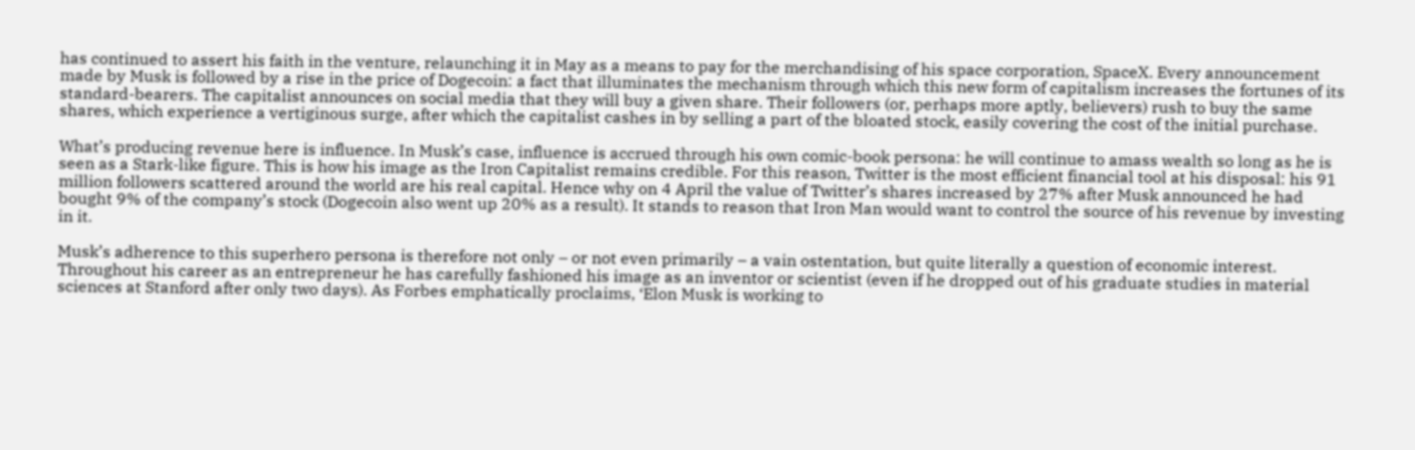has continued to assert his faith in the venture, relaunching it in May as a means to pay for the merchandising of his space corporation, SpaceX. Every announcement made by Musk is followed by a rise in the price of Dogecoin: a fact that illuminates the mechanism through which this new form of capitalism increases the fortunes of its standard-bearers. The capitalist announces on social media that they will buy a given share. Their followers (or, perhaps more aptly, believers) rush to buy the same shares, which experience a vertiginous surge, after which the capitalist cashes in by selling a part of the bloated stock, easily covering the cost of the initial purchase.

What’s producing revenue here is influence. In Musk’s case, influence is accrued through his own comic-book persona: he will continue to amass wealth so long as he is seen as a Stark-like figure. This is how his image as the Iron Capitalist remains credible. For this reason, Twitter is the most efficient financial tool at his disposal: his 91 million followers scattered around the world are his real capital. Hence why on 4 April the value of Twitter’s shares increased by 27% after Musk announced he had bought 9% of the company’s stock (Dogecoin also went up 20% as a result). It stands to reason that Iron Man would want to control the source of his revenue by investing in it.

Musk’s adherence to this superhero persona is therefore not only – or not even primarily – a vain ostentation, but quite literally a question of economic interest. Throughout his career as an entrepreneur he has carefully fashioned his image as an inventor or scientist (even if he dropped out of his graduate studies in material sciences at Stanford after only two days). As Forbes emphatically proclaims, ‘Elon Musk is working to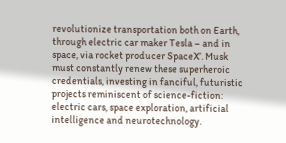revolutionize transportation both on Earth, through electric car maker Tesla – and in space, via rocket producer SpaceX’. Musk must constantly renew these superheroic credentials, investing in fanciful, futuristic projects reminiscent of science-fiction: electric cars, space exploration, artificial intelligence and neurotechnology.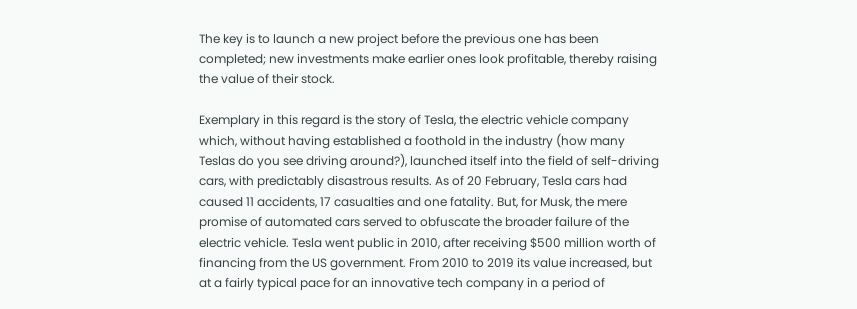The key is to launch a new project before the previous one has been completed; new investments make earlier ones look profitable, thereby raising the value of their stock.

Exemplary in this regard is the story of Tesla, the electric vehicle company which, without having established a foothold in the industry (how many Teslas do you see driving around?), launched itself into the field of self-driving cars, with predictably disastrous results. As of 20 February, Tesla cars had caused 11 accidents, 17 casualties and one fatality. But, for Musk, the mere promise of automated cars served to obfuscate the broader failure of the electric vehicle. Tesla went public in 2010, after receiving $500 million worth of financing from the US government. From 2010 to 2019 its value increased, but at a fairly typical pace for an innovative tech company in a period of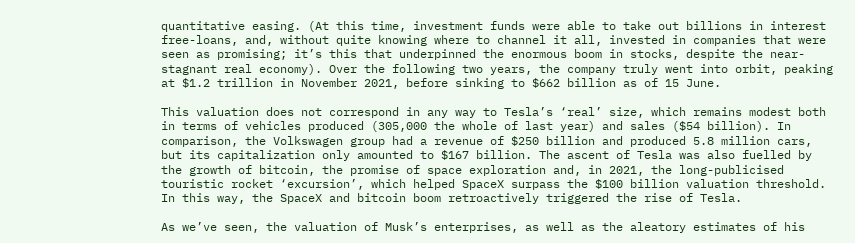quantitative easing. (At this time, investment funds were able to take out billions in interest free-loans, and, without quite knowing where to channel it all, invested in companies that were seen as promising; it’s this that underpinned the enormous boom in stocks, despite the near-stagnant real economy). Over the following two years, the company truly went into orbit, peaking at $1.2 trillion in November 2021, before sinking to $662 billion as of 15 June.

This valuation does not correspond in any way to Tesla’s ‘real’ size, which remains modest both in terms of vehicles produced (305,000 the whole of last year) and sales ($54 billion). In comparison, the Volkswagen group had a revenue of $250 billion and produced 5.8 million cars, but its capitalization only amounted to $167 billion. The ascent of Tesla was also fuelled by the growth of bitcoin, the promise of space exploration and, in 2021, the long-publicised touristic rocket ‘excursion’, which helped SpaceX surpass the $100 billion valuation threshold. In this way, the SpaceX and bitcoin boom retroactively triggered the rise of Tesla.

As we’ve seen, the valuation of Musk’s enterprises, as well as the aleatory estimates of his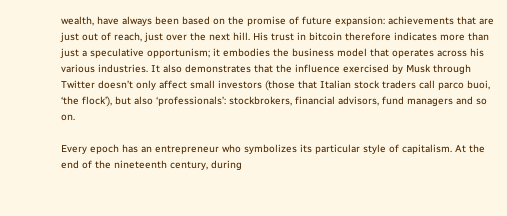wealth, have always been based on the promise of future expansion: achievements that are just out of reach, just over the next hill. His trust in bitcoin therefore indicates more than just a speculative opportunism; it embodies the business model that operates across his various industries. It also demonstrates that the influence exercised by Musk through Twitter doesn’t only affect small investors (those that Italian stock traders call parco buoi, ‘the flock’), but also ‘professionals’: stockbrokers, financial advisors, fund managers and so on.

Every epoch has an entrepreneur who symbolizes its particular style of capitalism. At the end of the nineteenth century, during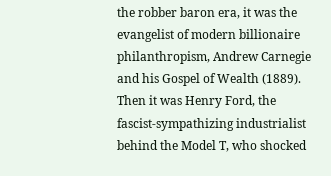the robber baron era, it was the evangelist of modern billionaire philanthropism, Andrew Carnegie and his Gospel of Wealth (1889). Then it was Henry Ford, the fascist-sympathizing industrialist behind the Model T, who shocked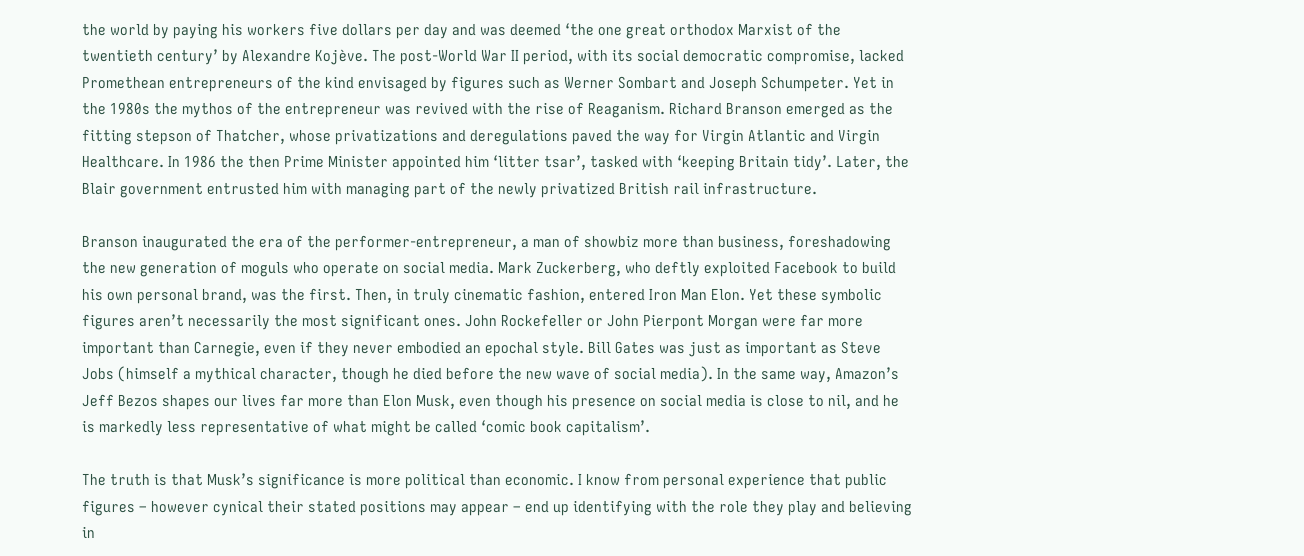the world by paying his workers five dollars per day and was deemed ‘the one great orthodox Marxist of the twentieth century’ by Alexandre Kojève. The post-World War II period, with its social democratic compromise, lacked Promethean entrepreneurs of the kind envisaged by figures such as Werner Sombart and Joseph Schumpeter. Yet in the 1980s the mythos of the entrepreneur was revived with the rise of Reaganism. Richard Branson emerged as the fitting stepson of Thatcher, whose privatizations and deregulations paved the way for Virgin Atlantic and Virgin Healthcare. In 1986 the then Prime Minister appointed him ‘litter tsar’, tasked with ‘keeping Britain tidy’. Later, the Blair government entrusted him with managing part of the newly privatized British rail infrastructure.

Branson inaugurated the era of the performer-entrepreneur, a man of showbiz more than business, foreshadowing the new generation of moguls who operate on social media. Mark Zuckerberg, who deftly exploited Facebook to build his own personal brand, was the first. Then, in truly cinematic fashion, entered Iron Man Elon. Yet these symbolic figures aren’t necessarily the most significant ones. John Rockefeller or John Pierpont Morgan were far more important than Carnegie, even if they never embodied an epochal style. Bill Gates was just as important as Steve Jobs (himself a mythical character, though he died before the new wave of social media). In the same way, Amazon’s Jeff Bezos shapes our lives far more than Elon Musk, even though his presence on social media is close to nil, and he is markedly less representative of what might be called ‘comic book capitalism’.

The truth is that Musk’s significance is more political than economic. I know from personal experience that public figures – however cynical their stated positions may appear – end up identifying with the role they play and believing in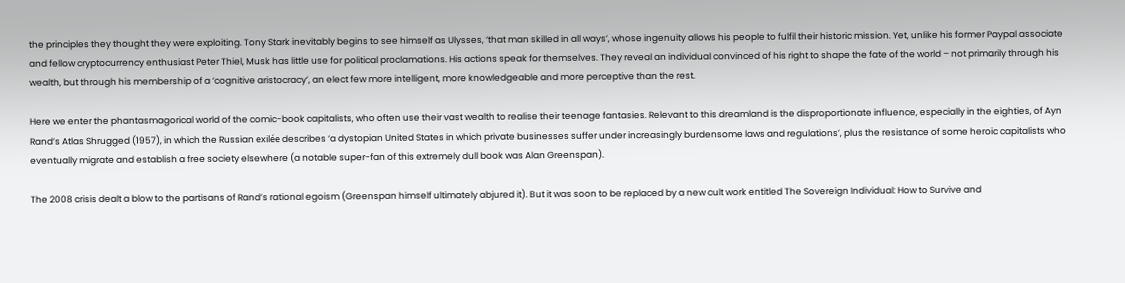the principles they thought they were exploiting. Tony Stark inevitably begins to see himself as Ulysses, ‘that man skilled in all ways’, whose ingenuity allows his people to fulfil their historic mission. Yet, unlike his former Paypal associate and fellow cryptocurrency enthusiast Peter Thiel, Musk has little use for political proclamations. His actions speak for themselves. They reveal an individual convinced of his right to shape the fate of the world – not primarily through his wealth, but through his membership of a ‘cognitive aristocracy’, an elect few more intelligent, more knowledgeable and more perceptive than the rest.

Here we enter the phantasmagorical world of the comic-book capitalists, who often use their vast wealth to realise their teenage fantasies. Relevant to this dreamland is the disproportionate influence, especially in the eighties, of Ayn Rand’s Atlas Shrugged (1957), in which the Russian exilée describes ‘a dystopian United States in which private businesses suffer under increasingly burdensome laws and regulations’, plus the resistance of some heroic capitalists who eventually migrate and establish a free society elsewhere (a notable super-fan of this extremely dull book was Alan Greenspan).

The 2008 crisis dealt a blow to the partisans of Rand’s rational egoism (Greenspan himself ultimately abjured it). But it was soon to be replaced by a new cult work entitled The Sovereign Individual: How to Survive and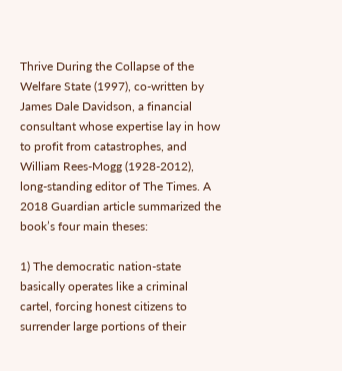Thrive During the Collapse of the Welfare State (1997), co-written by James Dale Davidson, a financial consultant whose expertise lay in how to profit from catastrophes, and William Rees-Mogg (1928-2012), long-standing editor of The Times. A 2018 Guardian article summarized the book’s four main theses:

1) The democratic nation-state basically operates like a criminal cartel, forcing honest citizens to surrender large portions of their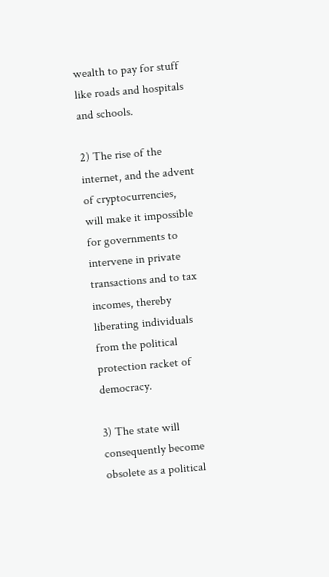wealth to pay for stuff like roads and hospitals and schools.

2) The rise of the internet, and the advent of cryptocurrencies, will make it impossible for governments to intervene in private transactions and to tax incomes, thereby liberating individuals from the political protection racket of democracy.

3) The state will consequently become obsolete as a political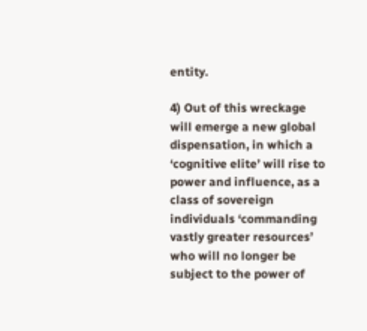entity.

4) Out of this wreckage will emerge a new global dispensation, in which a ‘cognitive elite’ will rise to power and influence, as a class of sovereign individuals ‘commanding vastly greater resources’ who will no longer be subject to the power of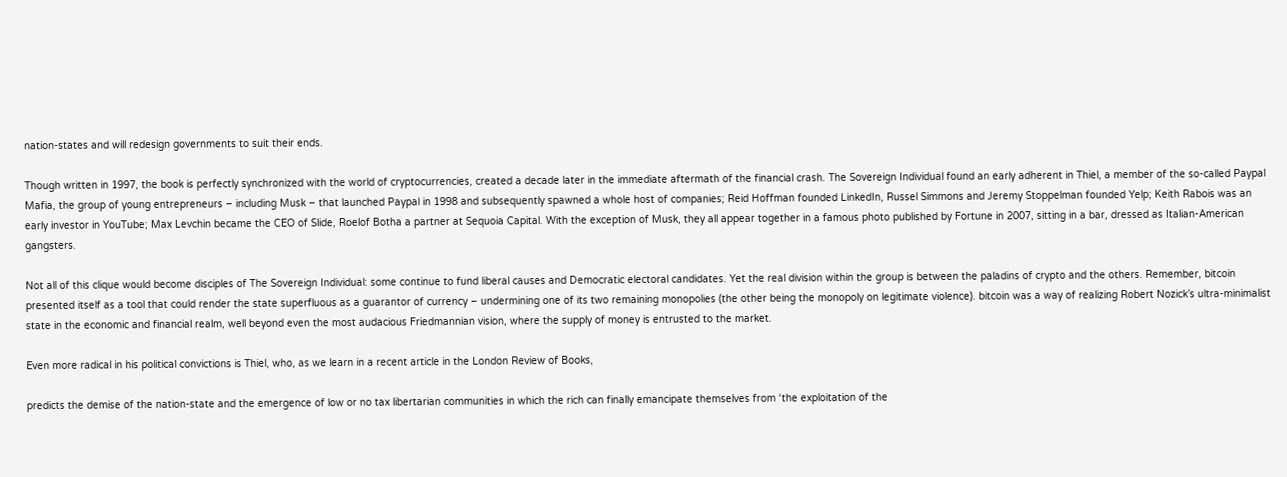nation-states and will redesign governments to suit their ends.

Though written in 1997, the book is perfectly synchronized with the world of cryptocurrencies, created a decade later in the immediate aftermath of the financial crash. The Sovereign Individual found an early adherent in Thiel, a member of the so-called Paypal Mafia, the group of young entrepreneurs – including Musk – that launched Paypal in 1998 and subsequently spawned a whole host of companies; Reid Hoffman founded LinkedIn, Russel Simmons and Jeremy Stoppelman founded Yelp; Keith Rabois was an early investor in YouTube; Max Levchin became the CEO of Slide, Roelof Botha a partner at Sequoia Capital. With the exception of Musk, they all appear together in a famous photo published by Fortune in 2007, sitting in a bar, dressed as Italian-American gangsters.

Not all of this clique would become disciples of The Sovereign Individual: some continue to fund liberal causes and Democratic electoral candidates. Yet the real division within the group is between the paladins of crypto and the others. Remember, bitcoin presented itself as a tool that could render the state superfluous as a guarantor of currency – undermining one of its two remaining monopolies (the other being the monopoly on legitimate violence). bitcoin was a way of realizing Robert Nozick’s ultra-minimalist state in the economic and financial realm, well beyond even the most audacious Friedmannian vision, where the supply of money is entrusted to the market.

Even more radical in his political convictions is Thiel, who, as we learn in a recent article in the London Review of Books,

predicts the demise of the nation-state and the emergence of low or no tax libertarian communities in which the rich can finally emancipate themselves from ‘the exploitation of the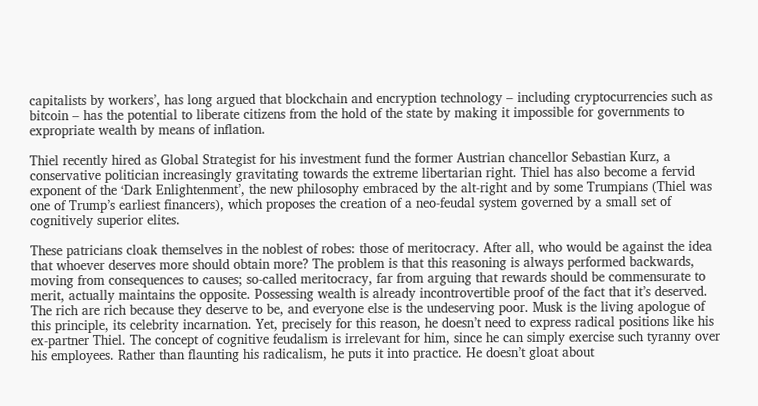capitalists by workers’, has long argued that blockchain and encryption technology – including cryptocurrencies such as bitcoin – has the potential to liberate citizens from the hold of the state by making it impossible for governments to expropriate wealth by means of inflation.

Thiel recently hired as Global Strategist for his investment fund the former Austrian chancellor Sebastian Kurz, a conservative politician increasingly gravitating towards the extreme libertarian right. Thiel has also become a fervid exponent of the ‘Dark Enlightenment’, the new philosophy embraced by the alt-right and by some Trumpians (Thiel was one of Trump’s earliest financers), which proposes the creation of a neo-feudal system governed by a small set of cognitively superior elites.

These patricians cloak themselves in the noblest of robes: those of meritocracy. After all, who would be against the idea that whoever deserves more should obtain more? The problem is that this reasoning is always performed backwards, moving from consequences to causes; so-called meritocracy, far from arguing that rewards should be commensurate to merit, actually maintains the opposite. Possessing wealth is already incontrovertible proof of the fact that it’s deserved. The rich are rich because they deserve to be, and everyone else is the undeserving poor. Musk is the living apologue of this principle, its celebrity incarnation. Yet, precisely for this reason, he doesn’t need to express radical positions like his ex-partner Thiel. The concept of cognitive feudalism is irrelevant for him, since he can simply exercise such tyranny over his employees. Rather than flaunting his radicalism, he puts it into practice. He doesn’t gloat about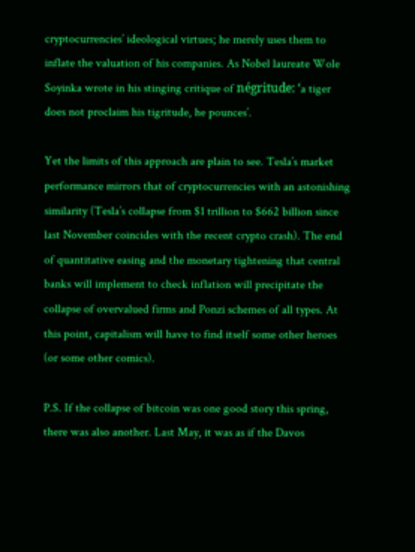cryptocurrencies’ ideological virtues; he merely uses them to inflate the valuation of his companies. As Nobel laureate Wole Soyinka wrote in his stinging critique of négritude: ‘a tiger does not proclaim his tigritude, he pounces’.

Yet the limits of this approach are plain to see. Tesla’s market performance mirrors that of cryptocurrencies with an astonishing similarity (Tesla’s collapse from $1 trillion to $662 billion since last November coincides with the recent crypto crash). The end of quantitative easing and the monetary tightening that central banks will implement to check inflation will precipitate the collapse of overvalued firms and Ponzi schemes of all types. At this point, capitalism will have to find itself some other heroes (or some other comics).

P.S. If the collapse of bitcoin was one good story this spring, there was also another. Last May, it was as if the Davos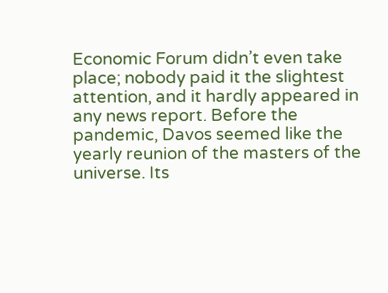Economic Forum didn’t even take place; nobody paid it the slightest attention, and it hardly appeared in any news report. Before the pandemic, Davos seemed like the yearly reunion of the masters of the universe. Its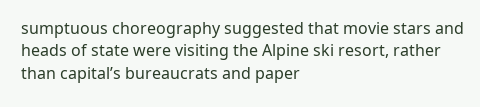sumptuous choreography suggested that movie stars and heads of state were visiting the Alpine ski resort, rather than capital’s bureaucrats and paper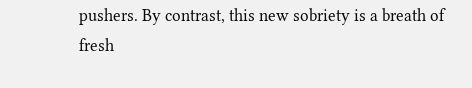pushers. By contrast, this new sobriety is a breath of fresh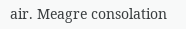air. Meagre consolation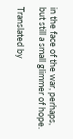in the face of the war, perhaps, but still a small glimmer of hope.

Translated by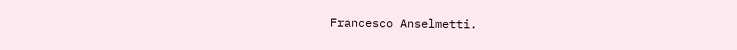Francesco Anselmetti.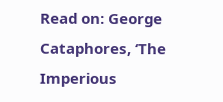Read on: George Cataphores, ‘The Imperious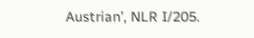Austrian’, NLR I/205.